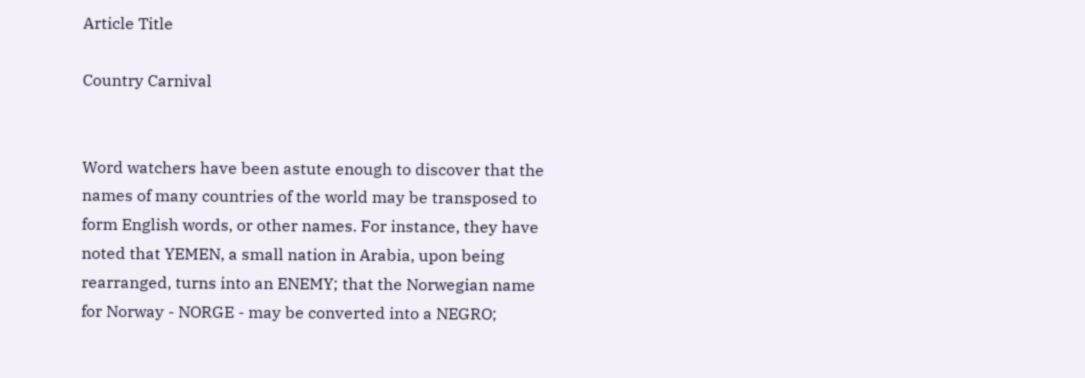Article Title

Country Carnival


Word watchers have been astute enough to discover that the names of many countries of the world may be transposed to form English words, or other names. For instance, they have noted that YEMEN, a small nation in Arabia, upon being rearranged, turns into an ENEMY; that the Norwegian name for Norway - NORGE - may be converted into a NEGRO;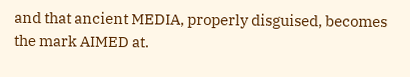and that ancient MEDIA, properly disguised, becomes the mark AIMED at.